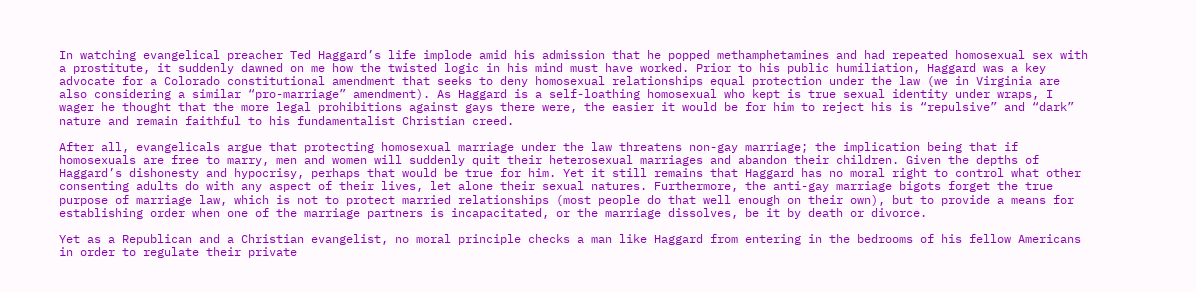In watching evangelical preacher Ted Haggard’s life implode amid his admission that he popped methamphetamines and had repeated homosexual sex with a prostitute, it suddenly dawned on me how the twisted logic in his mind must have worked. Prior to his public humiliation, Haggard was a key advocate for a Colorado constitutional amendment that seeks to deny homosexual relationships equal protection under the law (we in Virginia are also considering a similar “pro-marriage” amendment). As Haggard is a self-loathing homosexual who kept is true sexual identity under wraps, I wager he thought that the more legal prohibitions against gays there were, the easier it would be for him to reject his is “repulsive” and “dark” nature and remain faithful to his fundamentalist Christian creed.

After all, evangelicals argue that protecting homosexual marriage under the law threatens non-gay marriage; the implication being that if homosexuals are free to marry, men and women will suddenly quit their heterosexual marriages and abandon their children. Given the depths of Haggard’s dishonesty and hypocrisy, perhaps that would be true for him. Yet it still remains that Haggard has no moral right to control what other consenting adults do with any aspect of their lives, let alone their sexual natures. Furthermore, the anti-gay marriage bigots forget the true purpose of marriage law, which is not to protect married relationships (most people do that well enough on their own), but to provide a means for establishing order when one of the marriage partners is incapacitated, or the marriage dissolves, be it by death or divorce.

Yet as a Republican and a Christian evangelist, no moral principle checks a man like Haggard from entering in the bedrooms of his fellow Americans in order to regulate their private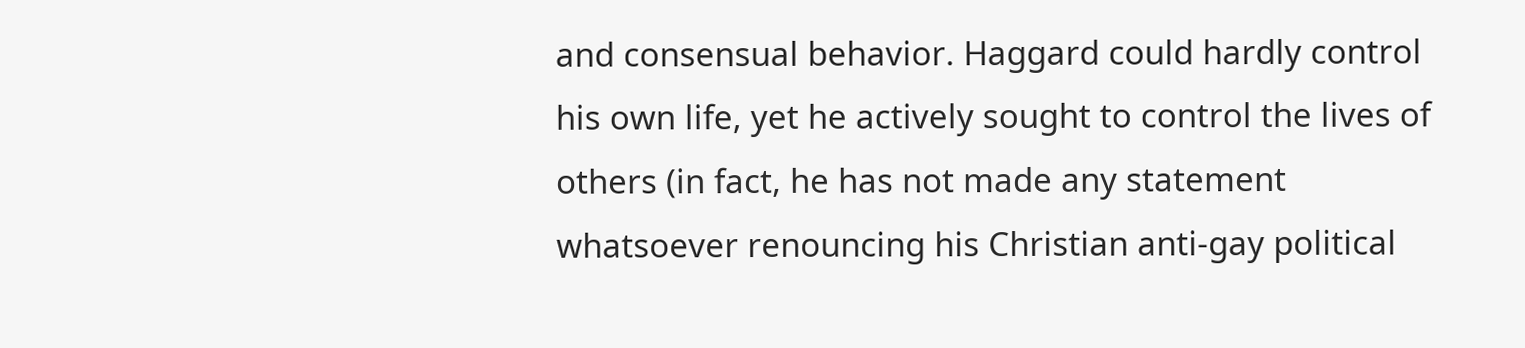and consensual behavior. Haggard could hardly control his own life, yet he actively sought to control the lives of others (in fact, he has not made any statement whatsoever renouncing his Christian anti-gay political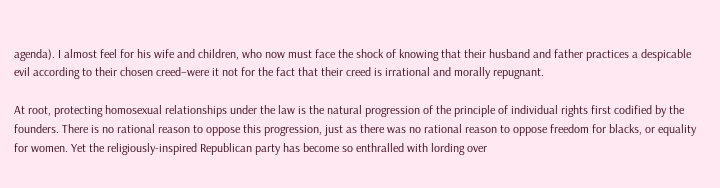agenda). I almost feel for his wife and children, who now must face the shock of knowing that their husband and father practices a despicable evil according to their chosen creed–were it not for the fact that their creed is irrational and morally repugnant.

At root, protecting homosexual relationships under the law is the natural progression of the principle of individual rights first codified by the founders. There is no rational reason to oppose this progression, just as there was no rational reason to oppose freedom for blacks, or equality for women. Yet the religiously-inspired Republican party has become so enthralled with lording over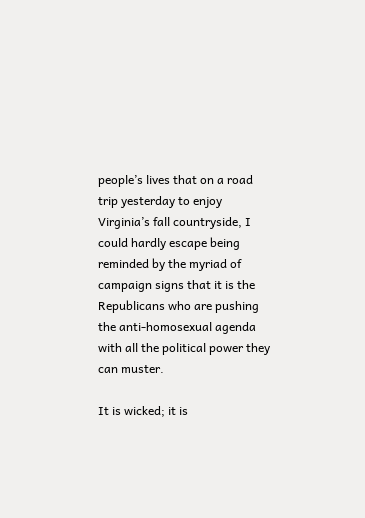people’s lives that on a road trip yesterday to enjoy Virginia’s fall countryside, I could hardly escape being reminded by the myriad of campaign signs that it is the Republicans who are pushing the anti-homosexual agenda with all the political power they can muster.

It is wicked; it is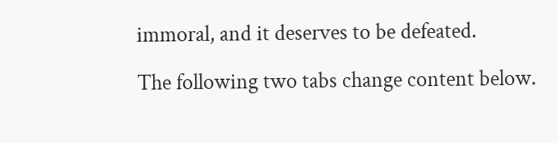immoral, and it deserves to be defeated.

The following two tabs change content below.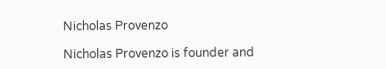Nicholas Provenzo

Nicholas Provenzo is founder and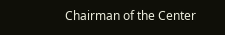Chairman of the Center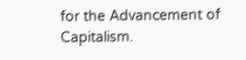for the Advancement of Capitalism.